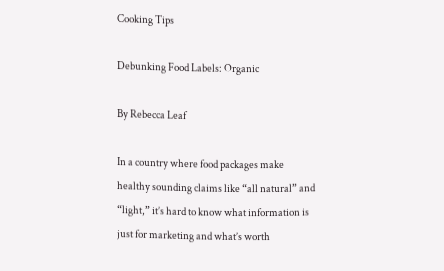Cooking Tips

Debunking Food Labels: Organic

By Rebecca Leaf

In a country where food packages make healthy sounding claims like “all natural” and “light,” it’s hard to know what information is just for marketing and what’s worth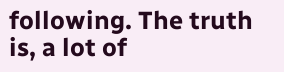following. The truth is, a lot of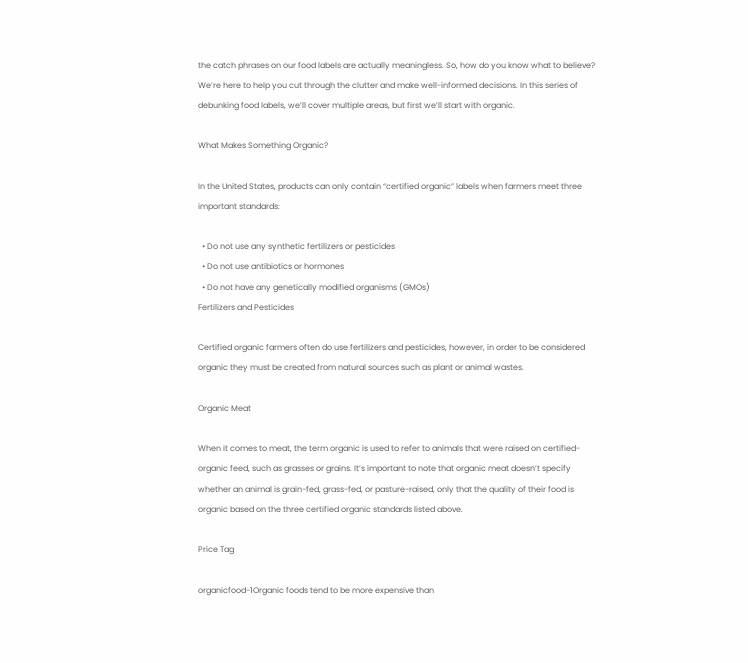the catch phrases on our food labels are actually meaningless. So, how do you know what to believe? We’re here to help you cut through the clutter and make well-informed decisions. In this series of debunking food labels, we’ll cover multiple areas, but first we’ll start with organic.

What Makes Something Organic?

In the United States, products can only contain “certified organic” labels when farmers meet three important standards:

  • Do not use any synthetic fertilizers or pesticides
  • Do not use antibiotics or hormones
  • Do not have any genetically modified organisms (GMOs)
Fertilizers and Pesticides

Certified organic farmers often do use fertilizers and pesticides, however, in order to be considered organic they must be created from natural sources such as plant or animal wastes.

Organic Meat

When it comes to meat, the term organic is used to refer to animals that were raised on certified-organic feed, such as grasses or grains. It’s important to note that organic meat doesn’t specify whether an animal is grain-fed, grass-fed, or pasture-raised, only that the quality of their food is organic based on the three certified organic standards listed above.

Price Tag

organicfood-1Organic foods tend to be more expensive than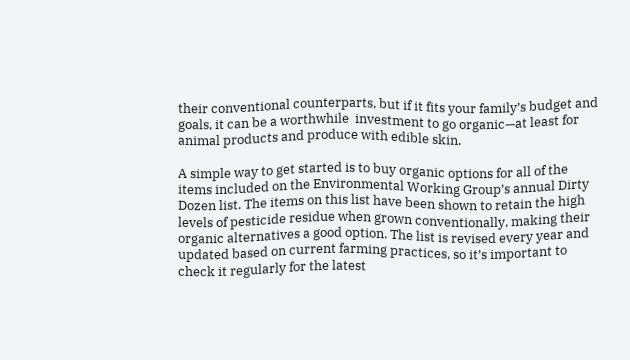their conventional counterparts, but if it fits your family’s budget and goals, it can be a worthwhile  investment to go organic—at least for animal products and produce with edible skin.

A simple way to get started is to buy organic options for all of the items included on the Environmental Working Group’s annual Dirty Dozen list. The items on this list have been shown to retain the high levels of pesticide residue when grown conventionally, making their organic alternatives a good option. The list is revised every year and updated based on current farming practices, so it’s important to check it regularly for the latest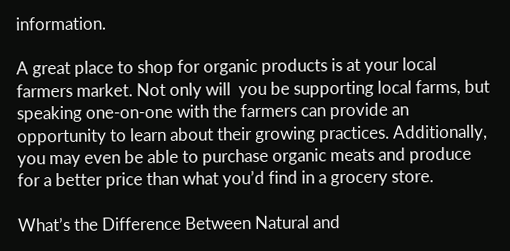information.

A great place to shop for organic products is at your local farmers market. Not only will  you be supporting local farms, but speaking one-on-one with the farmers can provide an opportunity to learn about their growing practices. Additionally, you may even be able to purchase organic meats and produce for a better price than what you’d find in a grocery store.

What’s the Difference Between Natural and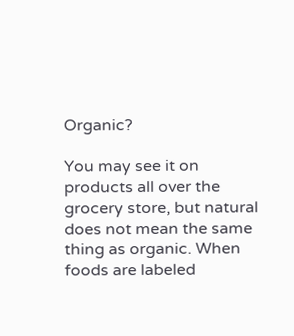Organic?

You may see it on products all over the grocery store, but natural does not mean the same thing as organic. When foods are labeled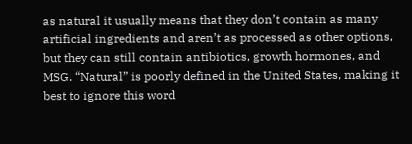as natural it usually means that they don’t contain as many artificial ingredients and aren’t as processed as other options, but they can still contain antibiotics, growth hormones, and MSG. “Natural” is poorly defined in the United States, making it best to ignore this word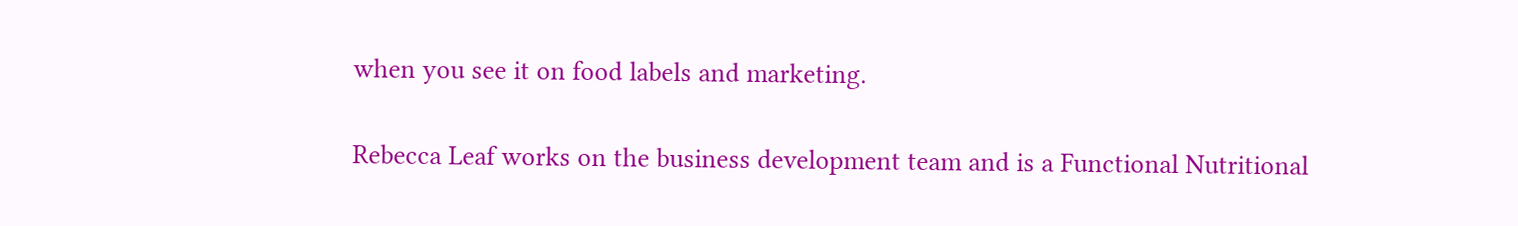when you see it on food labels and marketing.

Rebecca Leaf works on the business development team and is a Functional Nutritional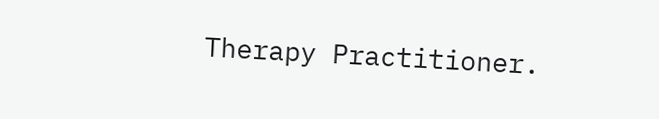Therapy Practitioner.